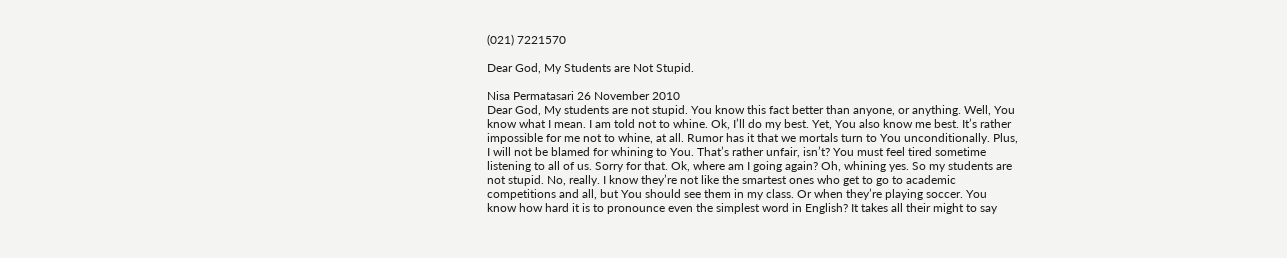(021) 7221570

Dear God, My Students are Not Stupid.

Nisa Permatasari 26 November 2010
Dear God, My students are not stupid. You know this fact better than anyone, or anything. Well, You know what I mean. I am told not to whine. Ok, I’ll do my best. Yet, You also know me best. It’s rather impossible for me not to whine, at all. Rumor has it that we mortals turn to You unconditionally. Plus, I will not be blamed for whining to You. That’s rather unfair, isn’t? You must feel tired sometime listening to all of us. Sorry for that. Ok, where am I going again? Oh, whining yes. So my students are not stupid. No, really. I know they’re not like the smartest ones who get to go to academic competitions and all, but You should see them in my class. Or when they’re playing soccer. You know how hard it is to pronounce even the simplest word in English? It takes all their might to say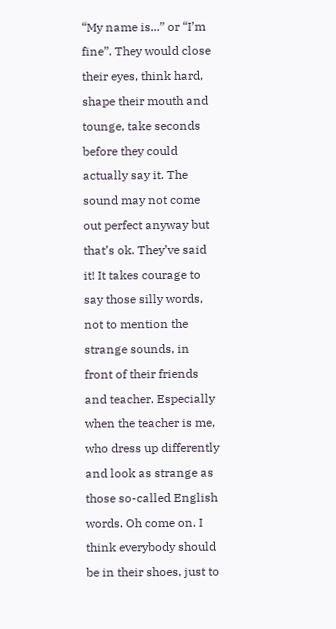“My name is...” or “I’m fine”. They would close their eyes, think hard, shape their mouth and tounge, take seconds before they could actually say it. The sound may not come out perfect anyway but that’s ok. They’ve said it! It takes courage to say those silly words, not to mention the strange sounds, in front of their friends and teacher. Especially when the teacher is me, who dress up differently and look as strange as those so-called English words. Oh come on. I think everybody should be in their shoes, just to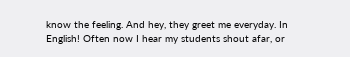know the feeling. And hey, they greet me everyday. In English! Often now I hear my students shout afar, or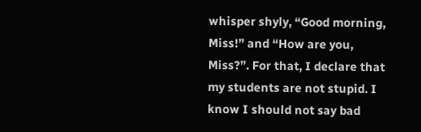whisper shyly, “Good morning, Miss!” and “How are you, Miss?”. For that, I declare that my students are not stupid. I know I should not say bad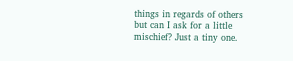things in regards of others but can I ask for a little mischief? Just a tiny one.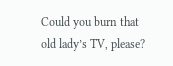Could you burn that old lady’s TV, please?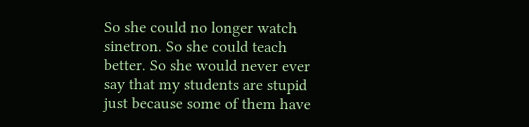So she could no longer watch sinetron. So she could teach better. So she would never ever say that my students are stupid just because some of them have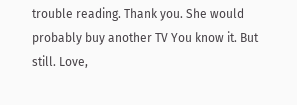trouble reading. Thank you. She would probably buy another TV You know it. But still. Love,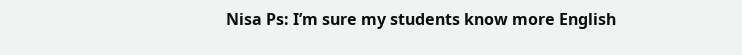Nisa Ps: I’m sure my students know more English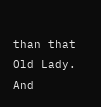than that Old Lady. And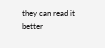they can read it better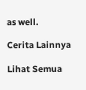as well.

Cerita Lainnya

Lihat Semua